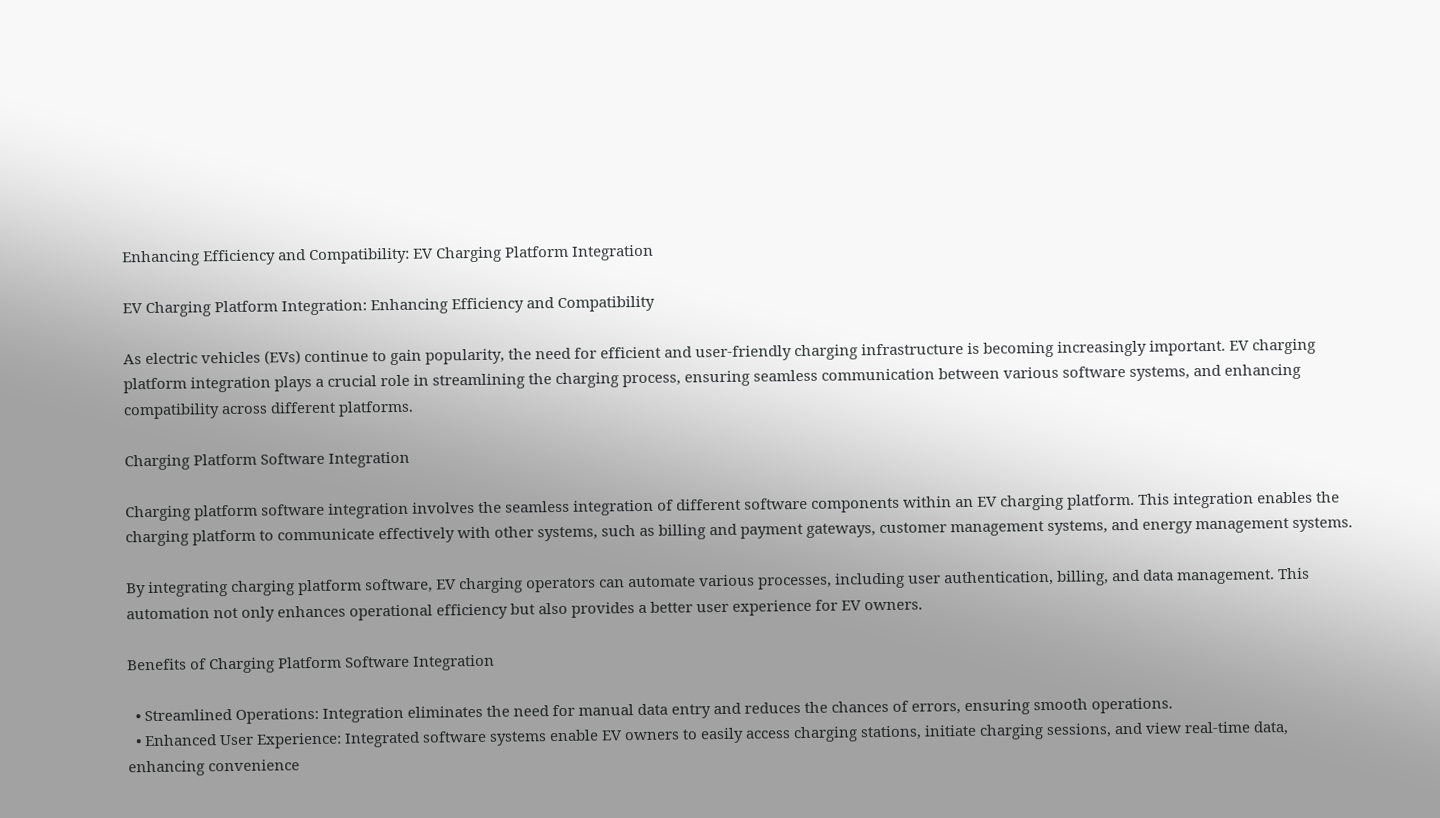Enhancing Efficiency and Compatibility: EV Charging Platform Integration

EV Charging Platform Integration: Enhancing Efficiency and Compatibility

As electric vehicles (EVs) continue to gain popularity, the need for efficient and user-friendly charging infrastructure is becoming increasingly important. EV charging platform integration plays a crucial role in streamlining the charging process, ensuring seamless communication between various software systems, and enhancing compatibility across different platforms.

Charging Platform Software Integration

Charging platform software integration involves the seamless integration of different software components within an EV charging platform. This integration enables the charging platform to communicate effectively with other systems, such as billing and payment gateways, customer management systems, and energy management systems.

By integrating charging platform software, EV charging operators can automate various processes, including user authentication, billing, and data management. This automation not only enhances operational efficiency but also provides a better user experience for EV owners.

Benefits of Charging Platform Software Integration

  • Streamlined Operations: Integration eliminates the need for manual data entry and reduces the chances of errors, ensuring smooth operations.
  • Enhanced User Experience: Integrated software systems enable EV owners to easily access charging stations, initiate charging sessions, and view real-time data, enhancing convenience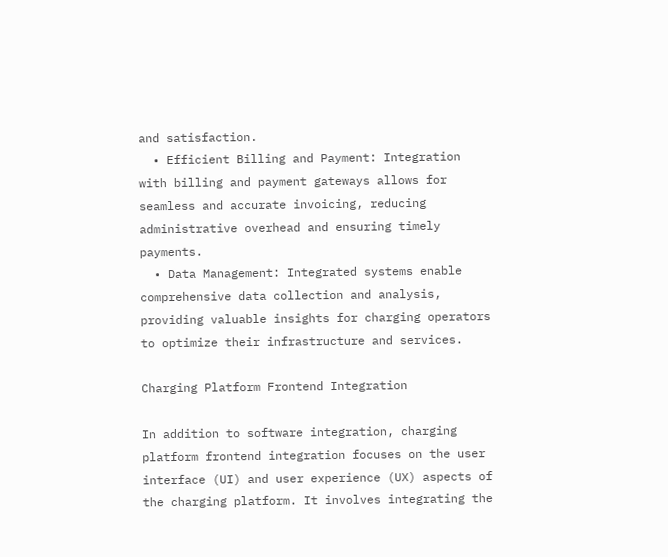and satisfaction.
  • Efficient Billing and Payment: Integration with billing and payment gateways allows for seamless and accurate invoicing, reducing administrative overhead and ensuring timely payments.
  • Data Management: Integrated systems enable comprehensive data collection and analysis, providing valuable insights for charging operators to optimize their infrastructure and services.

Charging Platform Frontend Integration

In addition to software integration, charging platform frontend integration focuses on the user interface (UI) and user experience (UX) aspects of the charging platform. It involves integrating the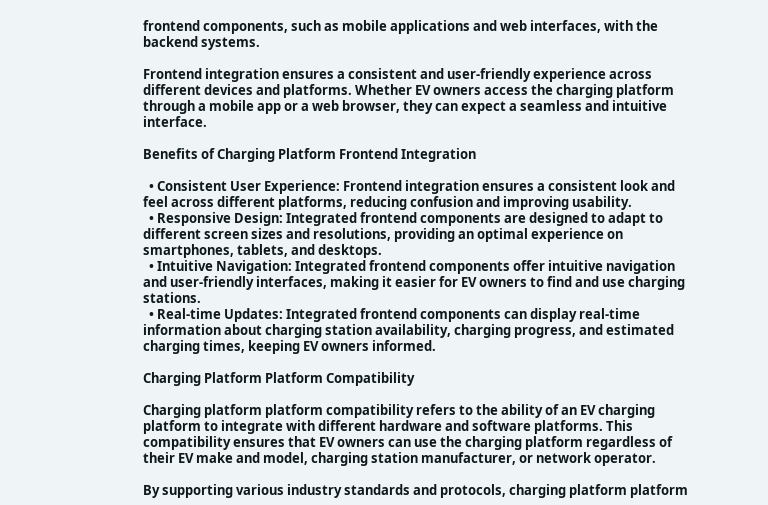frontend components, such as mobile applications and web interfaces, with the backend systems.

Frontend integration ensures a consistent and user-friendly experience across different devices and platforms. Whether EV owners access the charging platform through a mobile app or a web browser, they can expect a seamless and intuitive interface.

Benefits of Charging Platform Frontend Integration

  • Consistent User Experience: Frontend integration ensures a consistent look and feel across different platforms, reducing confusion and improving usability.
  • Responsive Design: Integrated frontend components are designed to adapt to different screen sizes and resolutions, providing an optimal experience on smartphones, tablets, and desktops.
  • Intuitive Navigation: Integrated frontend components offer intuitive navigation and user-friendly interfaces, making it easier for EV owners to find and use charging stations.
  • Real-time Updates: Integrated frontend components can display real-time information about charging station availability, charging progress, and estimated charging times, keeping EV owners informed.

Charging Platform Platform Compatibility

Charging platform platform compatibility refers to the ability of an EV charging platform to integrate with different hardware and software platforms. This compatibility ensures that EV owners can use the charging platform regardless of their EV make and model, charging station manufacturer, or network operator.

By supporting various industry standards and protocols, charging platform platform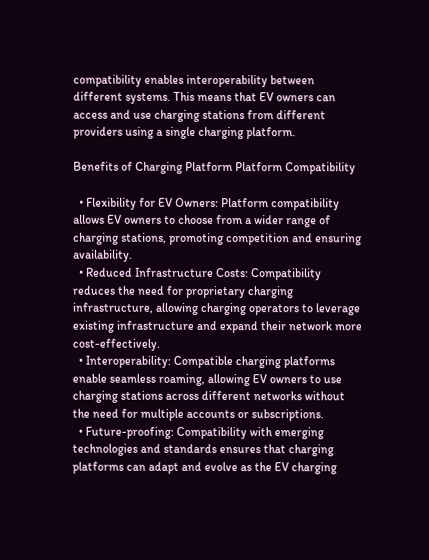compatibility enables interoperability between different systems. This means that EV owners can access and use charging stations from different providers using a single charging platform.

Benefits of Charging Platform Platform Compatibility

  • Flexibility for EV Owners: Platform compatibility allows EV owners to choose from a wider range of charging stations, promoting competition and ensuring availability.
  • Reduced Infrastructure Costs: Compatibility reduces the need for proprietary charging infrastructure, allowing charging operators to leverage existing infrastructure and expand their network more cost-effectively.
  • Interoperability: Compatible charging platforms enable seamless roaming, allowing EV owners to use charging stations across different networks without the need for multiple accounts or subscriptions.
  • Future-proofing: Compatibility with emerging technologies and standards ensures that charging platforms can adapt and evolve as the EV charging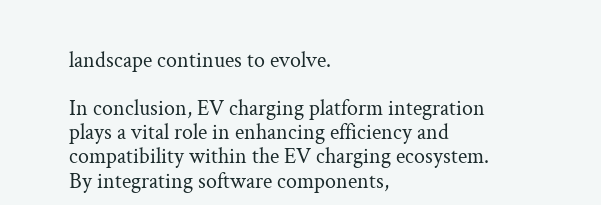landscape continues to evolve.

In conclusion, EV charging platform integration plays a vital role in enhancing efficiency and compatibility within the EV charging ecosystem. By integrating software components,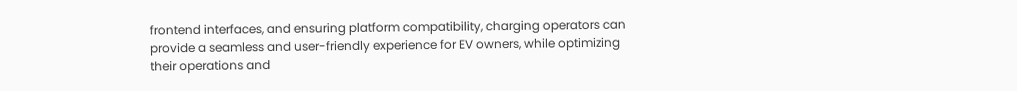frontend interfaces, and ensuring platform compatibility, charging operators can provide a seamless and user-friendly experience for EV owners, while optimizing their operations and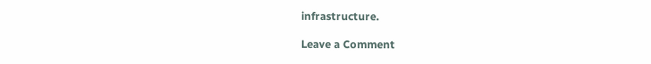infrastructure.

Leave a Comment